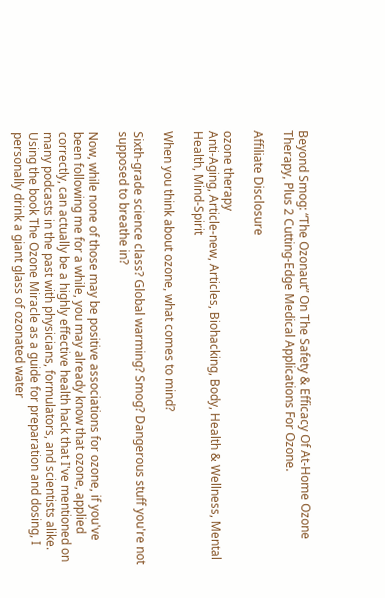Beyond Smog: “The Ozonaut” On The Safety & Efficacy Of At-Home Ozone Therapy, Plus 2 Cutting-Edge Medical Applications For Ozone.

Affiliate Disclosure

ozone therapy
Anti-Aging, Article-new, Articles, Biohacking, Body, Health & Wellness, Mental Health, Mind-Spirit

When you think about ozone, what comes to mind?

Sixth-grade science class? Global warming? Smog? Dangerous stuff you're not supposed to breathe in?

Now, while none of those may be positive associations for ozone, if you've been following me for a while, you may already know that ozone, applied correctly, can actually be a highly effective health hack that I've mentioned on many podcasts in the past with physicians, formulators, and scientists alike. Using the book The Ozone Miracle as a guide for preparation and dosing, I personally drink a giant glass of ozonated water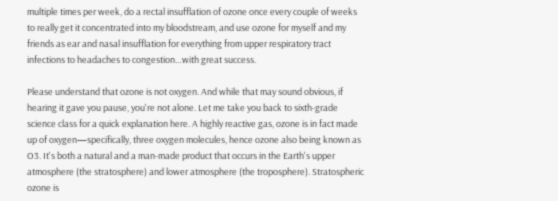multiple times per week, do a rectal insufflation of ozone once every couple of weeks to really get it concentrated into my bloodstream, and use ozone for myself and my friends as ear and nasal insufflation for everything from upper respiratory tract infections to headaches to congestion…with great success.

Please understand that ozone is not oxygen. And while that may sound obvious, if hearing it gave you pause, you're not alone. Let me take you back to sixth-grade science class for a quick explanation here. A highly reactive gas, ozone is in fact made up of oxygen—specifically, three oxygen molecules, hence ozone also being known as O3. It's both a natural and a man-made product that occurs in the Earth's upper atmosphere (the stratosphere) and lower atmosphere (the troposphere). Stratospheric ozone is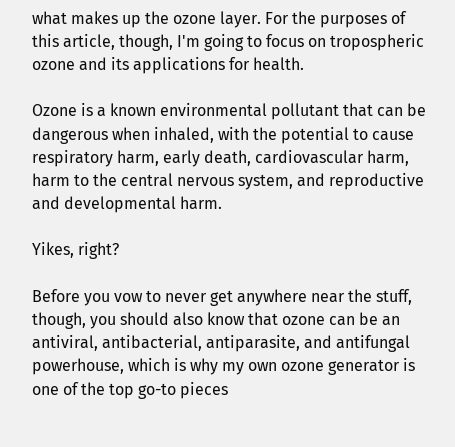what makes up the ozone layer. For the purposes of this article, though, I'm going to focus on tropospheric ozone and its applications for health.

Ozone is a known environmental pollutant that can be dangerous when inhaled, with the potential to cause respiratory harm, early death, cardiovascular harm, harm to the central nervous system, and reproductive and developmental harm.

Yikes, right?

Before you vow to never get anywhere near the stuff, though, you should also know that ozone can be an antiviral, antibacterial, antiparasite, and antifungal powerhouse, which is why my own ozone generator is one of the top go-to pieces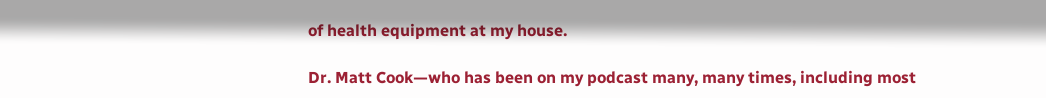of health equipment at my house.

Dr. Matt Cook—who has been on my podcast many, many times, including most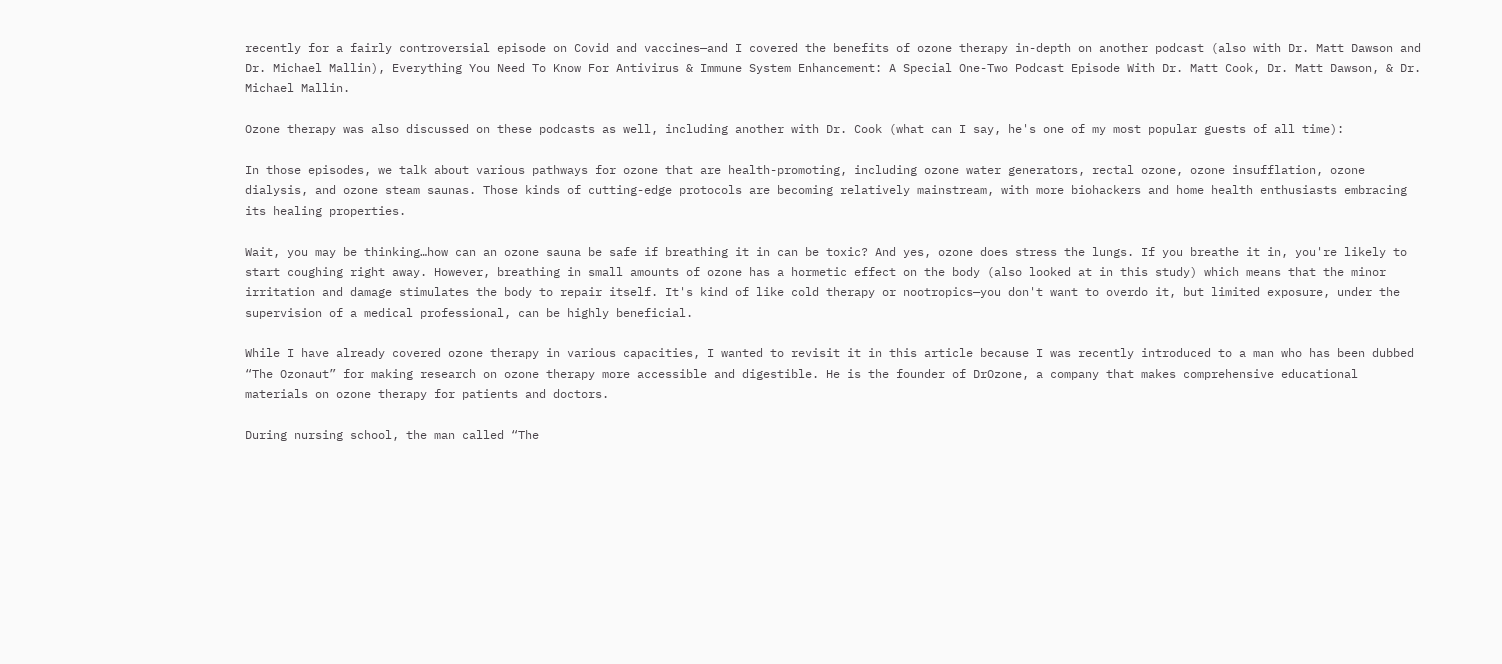recently for a fairly controversial episode on Covid and vaccines—and I covered the benefits of ozone therapy in-depth on another podcast (also with Dr. Matt Dawson and Dr. Michael Mallin), Everything You Need To Know For Antivirus & Immune System Enhancement: A Special One-Two Podcast Episode With Dr. Matt Cook, Dr. Matt Dawson, & Dr. Michael Mallin.

Ozone therapy was also discussed on these podcasts as well, including another with Dr. Cook (what can I say, he's one of my most popular guests of all time):

In those episodes, we talk about various pathways for ozone that are health-promoting, including ozone water generators, rectal ozone, ozone insufflation, ozone dialysis, and ozone steam saunas. Those kinds of cutting-edge protocols are becoming relatively mainstream, with more biohackers and home health enthusiasts embracing its healing properties.

Wait, you may be thinking…how can an ozone sauna be safe if breathing it in can be toxic? And yes, ozone does stress the lungs. If you breathe it in, you're likely to start coughing right away. However, breathing in small amounts of ozone has a hormetic effect on the body (also looked at in this study) which means that the minor irritation and damage stimulates the body to repair itself. It's kind of like cold therapy or nootropics—you don't want to overdo it, but limited exposure, under the supervision of a medical professional, can be highly beneficial.

While I have already covered ozone therapy in various capacities, I wanted to revisit it in this article because I was recently introduced to a man who has been dubbed “The Ozonaut” for making research on ozone therapy more accessible and digestible. He is the founder of DrOzone, a company that makes comprehensive educational materials on ozone therapy for patients and doctors.

During nursing school, the man called “The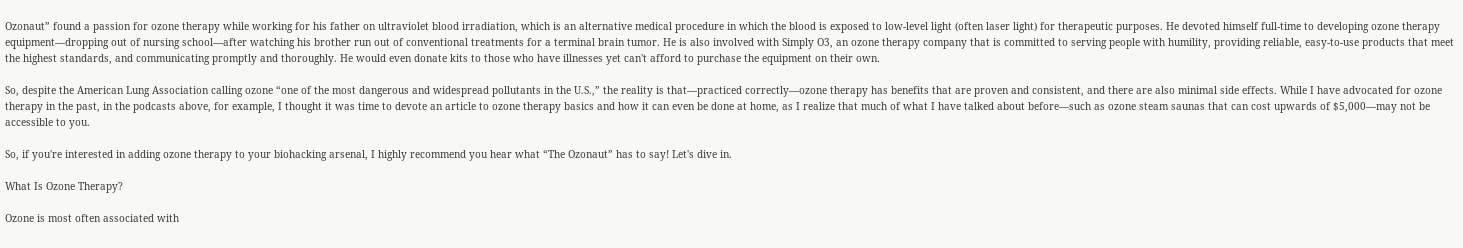Ozonaut” found a passion for ozone therapy while working for his father on ultraviolet blood irradiation, which is an alternative medical procedure in which the blood is exposed to low-level light (often laser light) for therapeutic purposes. He devoted himself full-time to developing ozone therapy equipment—dropping out of nursing school—after watching his brother run out of conventional treatments for a terminal brain tumor. He is also involved with Simply O3, an ozone therapy company that is committed to serving people with humility, providing reliable, easy-to-use products that meet the highest standards, and communicating promptly and thoroughly. He would even donate kits to those who have illnesses yet can't afford to purchase the equipment on their own.

So, despite the American Lung Association calling ozone “one of the most dangerous and widespread pollutants in the U.S.,” the reality is that—practiced correctly—ozone therapy has benefits that are proven and consistent, and there are also minimal side effects. While I have advocated for ozone therapy in the past, in the podcasts above, for example, I thought it was time to devote an article to ozone therapy basics and how it can even be done at home, as I realize that much of what I have talked about before—such as ozone steam saunas that can cost upwards of $5,000—may not be accessible to you.

So, if you're interested in adding ozone therapy to your biohacking arsenal, I highly recommend you hear what “The Ozonaut” has to say! Let's dive in.

What Is Ozone Therapy?

Ozone is most often associated with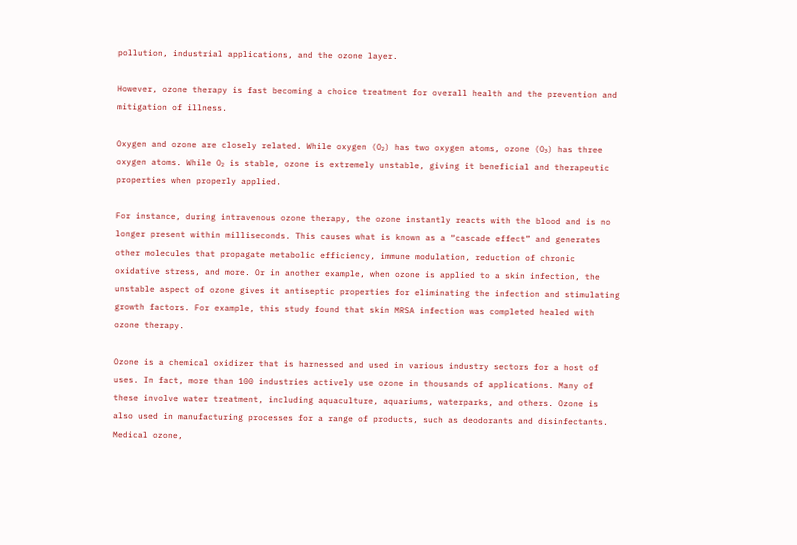pollution, industrial applications, and the ozone layer.

However, ozone therapy is fast becoming a choice treatment for overall health and the prevention and mitigation of illness.

Oxygen and ozone are closely related. While oxygen (O₂) has two oxygen atoms, ozone (O₃) has three oxygen atoms. While O₂ is stable, ozone is extremely unstable, giving it beneficial and therapeutic properties when properly applied.

For instance, during intravenous ozone therapy, the ozone instantly reacts with the blood and is no longer present within milliseconds. This causes what is known as a “cascade effect” and generates other molecules that propagate metabolic efficiency, immune modulation, reduction of chronic oxidative stress, and more. Or in another example, when ozone is applied to a skin infection, the unstable aspect of ozone gives it antiseptic properties for eliminating the infection and stimulating growth factors. For example, this study found that skin MRSA infection was completed healed with ozone therapy.

Ozone is a chemical oxidizer that is harnessed and used in various industry sectors for a host of uses. In fact, more than 100 industries actively use ozone in thousands of applications. Many of these involve water treatment, including aquaculture, aquariums, waterparks, and others. Ozone is also used in manufacturing processes for a range of products, such as deodorants and disinfectants. Medical ozone,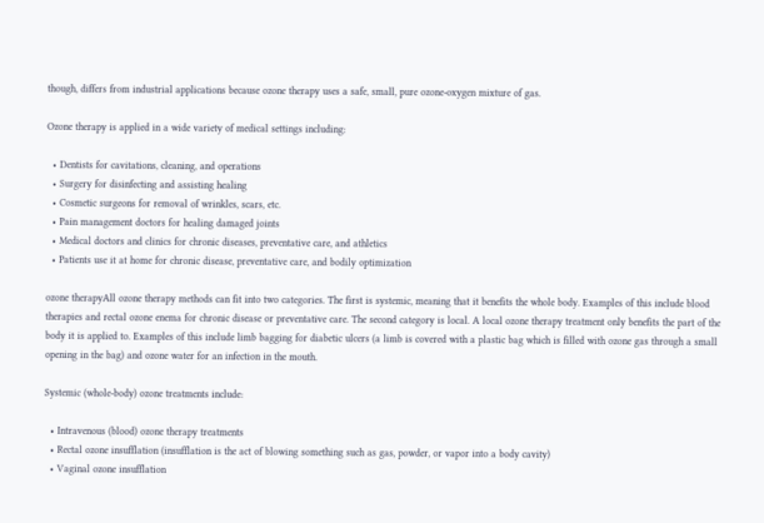though, differs from industrial applications because ozone therapy uses a safe, small, pure ozone-oxygen mixture of gas.

Ozone therapy is applied in a wide variety of medical settings including:

  • Dentists for cavitations, cleaning, and operations
  • Surgery for disinfecting and assisting healing
  • Cosmetic surgeons for removal of wrinkles, scars, etc.
  • Pain management doctors for healing damaged joints
  • Medical doctors and clinics for chronic diseases, preventative care, and athletics
  • Patients use it at home for chronic disease, preventative care, and bodily optimization

ozone therapyAll ozone therapy methods can fit into two categories. The first is systemic, meaning that it benefits the whole body. Examples of this include blood therapies and rectal ozone enema for chronic disease or preventative care. The second category is local. A local ozone therapy treatment only benefits the part of the body it is applied to. Examples of this include limb bagging for diabetic ulcers (a limb is covered with a plastic bag which is filled with ozone gas through a small opening in the bag) and ozone water for an infection in the mouth.

Systemic (whole-body) ozone treatments include:

  • Intravenous (blood) ozone therapy treatments
  • Rectal ozone insufflation (insufflation is the act of blowing something such as gas, powder, or vapor into a body cavity)
  • Vaginal ozone insufflation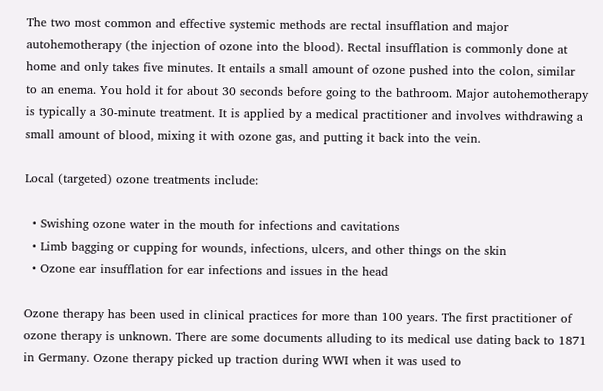The two most common and effective systemic methods are rectal insufflation and major autohemotherapy (the injection of ozone into the blood). Rectal insufflation is commonly done at home and only takes five minutes. It entails a small amount of ozone pushed into the colon, similar to an enema. You hold it for about 30 seconds before going to the bathroom. Major autohemotherapy is typically a 30-minute treatment. It is applied by a medical practitioner and involves withdrawing a small amount of blood, mixing it with ozone gas, and putting it back into the vein.

Local (targeted) ozone treatments include:

  • Swishing ozone water in the mouth for infections and cavitations
  • Limb bagging or cupping for wounds, infections, ulcers, and other things on the skin
  • Ozone ear insufflation for ear infections and issues in the head

Ozone therapy has been used in clinical practices for more than 100 years. The first practitioner of ozone therapy is unknown. There are some documents alluding to its medical use dating back to 1871 in Germany. Ozone therapy picked up traction during WWI when it was used to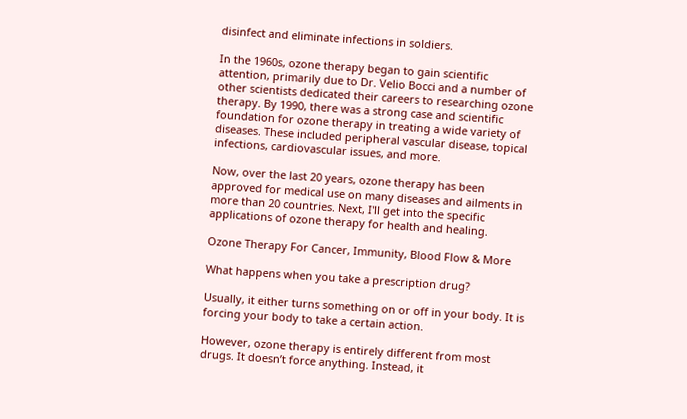disinfect and eliminate infections in soldiers.

In the 1960s, ozone therapy began to gain scientific attention, primarily due to Dr. Velio Bocci and a number of other scientists dedicated their careers to researching ozone therapy. By 1990, there was a strong case and scientific foundation for ozone therapy in treating a wide variety of diseases. These included peripheral vascular disease, topical infections, cardiovascular issues, and more.

Now, over the last 20 years, ozone therapy has been approved for medical use on many diseases and ailments in more than 20 countries. Next, I'll get into the specific applications of ozone therapy for health and healing.

Ozone Therapy For Cancer, Immunity, Blood Flow & More

What happens when you take a prescription drug?

Usually, it either turns something on or off in your body. It is forcing your body to take a certain action.

However, ozone therapy is entirely different from most drugs. It doesn’t force anything. Instead, it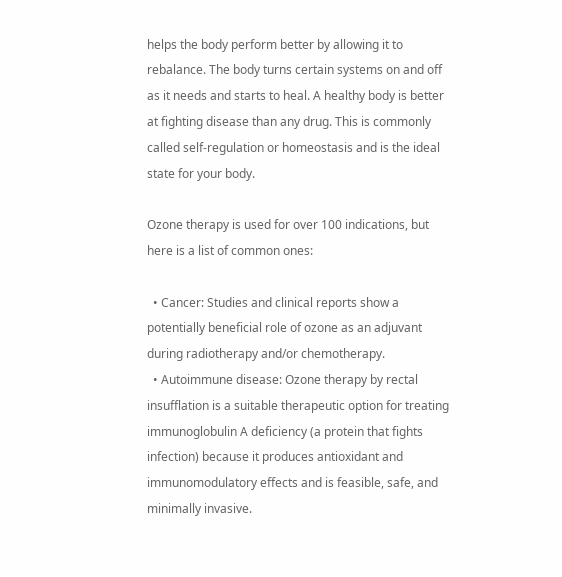helps the body perform better by allowing it to rebalance. The body turns certain systems on and off as it needs and starts to heal. A healthy body is better at fighting disease than any drug. This is commonly called self-regulation or homeostasis and is the ideal state for your body.

Ozone therapy is used for over 100 indications, but here is a list of common ones:

  • Cancer: Studies and clinical reports show a potentially beneficial role of ozone as an adjuvant during radiotherapy and/or chemotherapy.
  • Autoimmune disease: Ozone therapy by rectal insufflation is a suitable therapeutic option for treating immunoglobulin A deficiency (a protein that fights infection) because it produces antioxidant and immunomodulatory effects and is feasible, safe, and minimally invasive.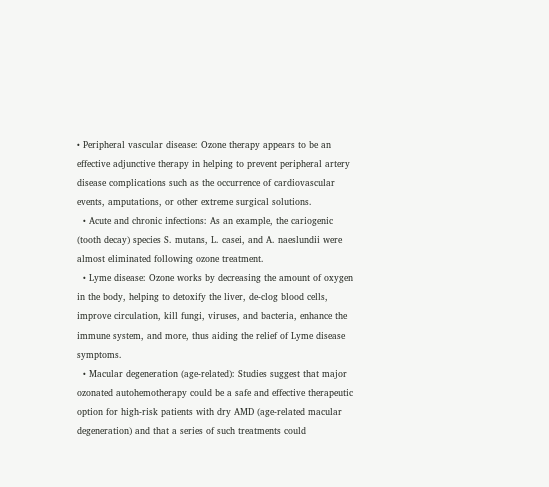• Peripheral vascular disease: Ozone therapy appears to be an effective adjunctive therapy in helping to prevent peripheral artery disease complications such as the occurrence of cardiovascular events, amputations, or other extreme surgical solutions.
  • Acute and chronic infections: As an example, the cariogenic (tooth decay) species S. mutans, L. casei, and A. naeslundii were almost eliminated following ozone treatment.
  • Lyme disease: Ozone works by decreasing the amount of oxygen in the body, helping to detoxify the liver, de-clog blood cells, improve circulation, kill fungi, viruses, and bacteria, enhance the immune system, and more, thus aiding the relief of Lyme disease symptoms.
  • Macular degeneration (age-related): Studies suggest that major ozonated autohemotherapy could be a safe and effective therapeutic option for high-risk patients with dry AMD (age-related macular degeneration) and that a series of such treatments could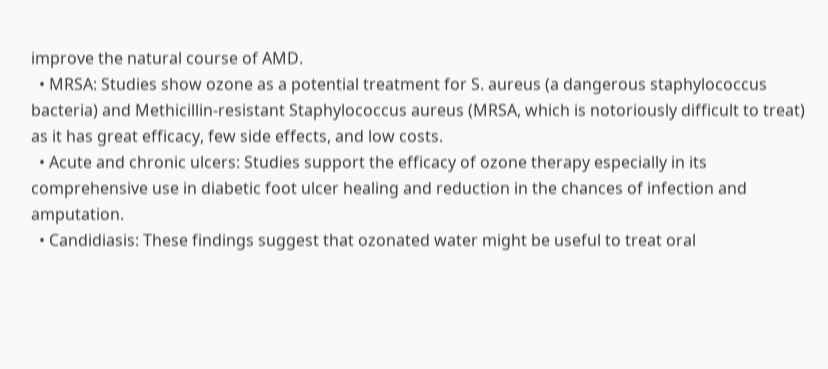improve the natural course of AMD.
  • MRSA: Studies show ozone as a potential treatment for S. aureus (a dangerous staphylococcus bacteria) and Methicillin-resistant Staphylococcus aureus (MRSA, which is notoriously difficult to treat) as it has great efficacy, few side effects, and low costs.
  • Acute and chronic ulcers: Studies support the efficacy of ozone therapy especially in its comprehensive use in diabetic foot ulcer healing and reduction in the chances of infection and amputation.
  • Candidiasis: These findings suggest that ozonated water might be useful to treat oral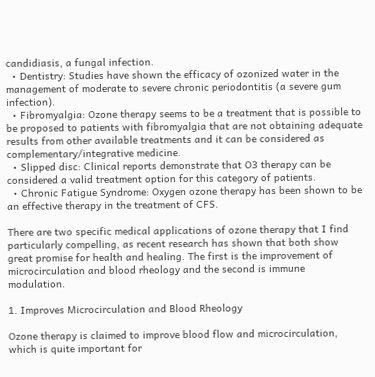candidiasis, a fungal infection.
  • Dentistry: Studies have shown the efficacy of ozonized water in the management of moderate to severe chronic periodontitis (a severe gum infection).
  • Fibromyalgia: Ozone therapy seems to be a treatment that is possible to be proposed to patients with fibromyalgia that are not obtaining adequate results from other available treatments and it can be considered as complementary/integrative medicine.
  • Slipped disc: Clinical reports demonstrate that O3 therapy can be considered a valid treatment option for this category of patients.
  • Chronic Fatigue Syndrome: Oxygen ozone therapy has been shown to be an effective therapy in the treatment of CFS.

There are two specific medical applications of ozone therapy that I find particularly compelling, as recent research has shown that both show great promise for health and healing. The first is the improvement of microcirculation and blood rheology and the second is immune modulation.

1. Improves Microcirculation and Blood Rheology

Ozone therapy is claimed to improve blood flow and microcirculation, which is quite important for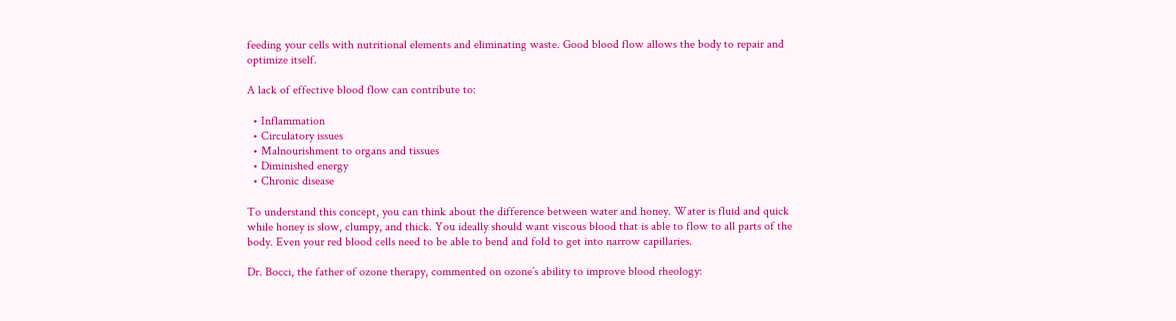feeding your cells with nutritional elements and eliminating waste. Good blood flow allows the body to repair and optimize itself.

A lack of effective blood flow can contribute to:

  • Inflammation
  • Circulatory issues
  • Malnourishment to organs and tissues
  • Diminished energy
  • Chronic disease

To understand this concept, you can think about the difference between water and honey. Water is fluid and quick while honey is slow, clumpy, and thick. You ideally should want viscous blood that is able to flow to all parts of the body. Even your red blood cells need to be able to bend and fold to get into narrow capillaries.

Dr. Bocci, the father of ozone therapy, commented on ozone’s ability to improve blood rheology: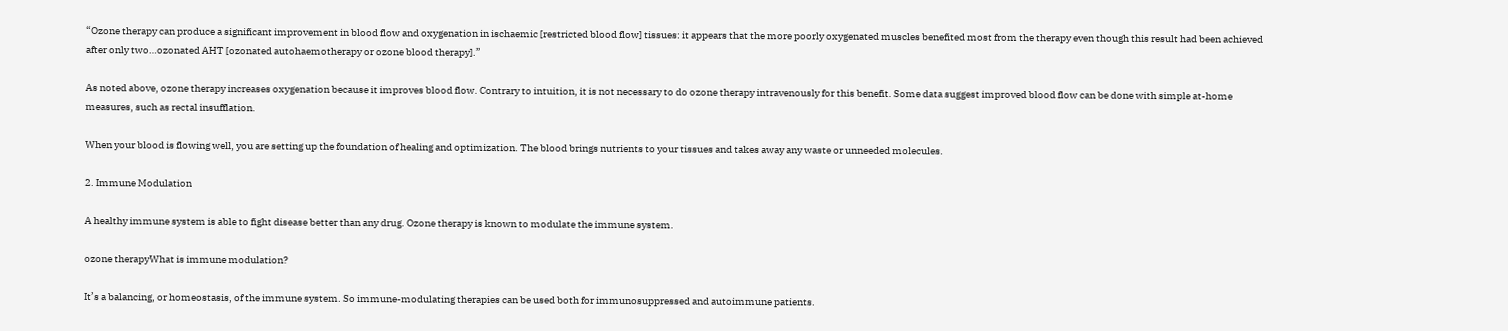“Ozone therapy can produce a significant improvement in blood flow and oxygenation in ischaemic [restricted blood flow] tissues: it appears that the more poorly oxygenated muscles benefited most from the therapy even though this result had been achieved after only two…ozonated AHT [ozonated autohaemotherapy or ozone blood therapy].”

As noted above, ozone therapy increases oxygenation because it improves blood flow. Contrary to intuition, it is not necessary to do ozone therapy intravenously for this benefit. Some data suggest improved blood flow can be done with simple at-home measures, such as rectal insufflation.

When your blood is flowing well, you are setting up the foundation of healing and optimization. The blood brings nutrients to your tissues and takes away any waste or unneeded molecules.

2. Immune Modulation

A healthy immune system is able to fight disease better than any drug. Ozone therapy is known to modulate the immune system.

ozone therapyWhat is immune modulation?

It’s a balancing, or homeostasis, of the immune system. So immune-modulating therapies can be used both for immunosuppressed and autoimmune patients.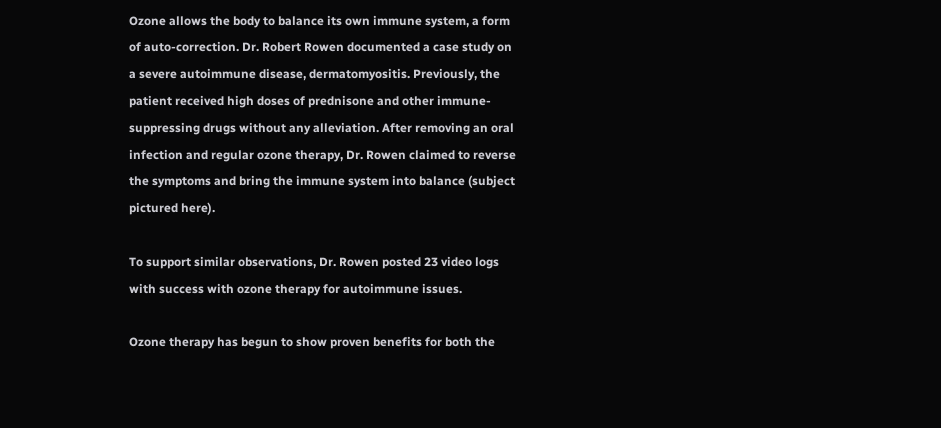Ozone allows the body to balance its own immune system, a form of auto-correction. Dr. Robert Rowen documented a case study on a severe autoimmune disease, dermatomyositis. Previously, the patient received high doses of prednisone and other immune-suppressing drugs without any alleviation. After removing an oral infection and regular ozone therapy, Dr. Rowen claimed to reverse the symptoms and bring the immune system into balance (subject pictured here).

To support similar observations, Dr. Rowen posted 23 video logs with success with ozone therapy for autoimmune issues.

Ozone therapy has begun to show proven benefits for both the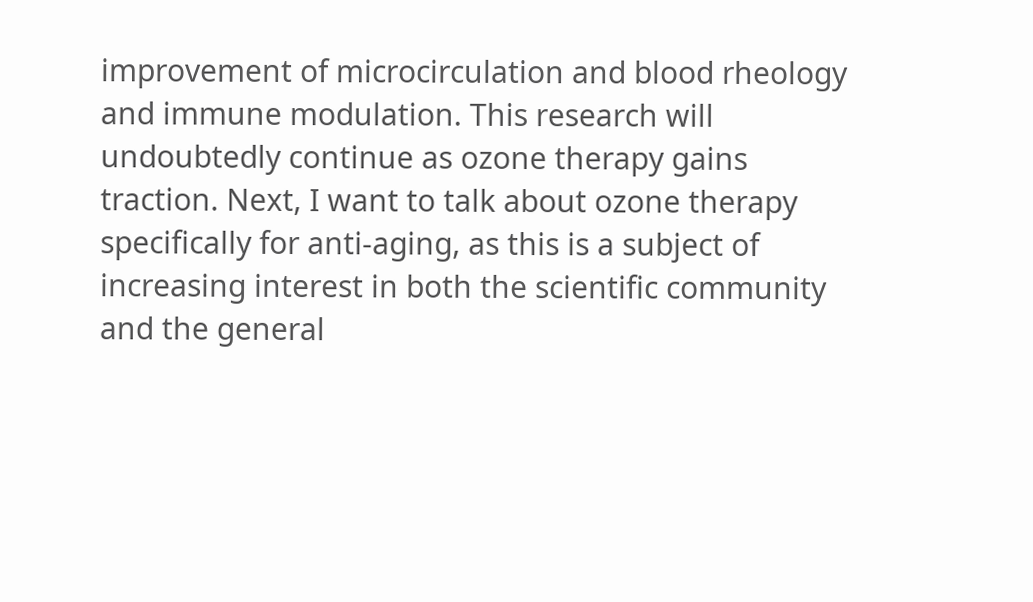improvement of microcirculation and blood rheology and immune modulation. This research will undoubtedly continue as ozone therapy gains traction. Next, I want to talk about ozone therapy specifically for anti-aging, as this is a subject of increasing interest in both the scientific community and the general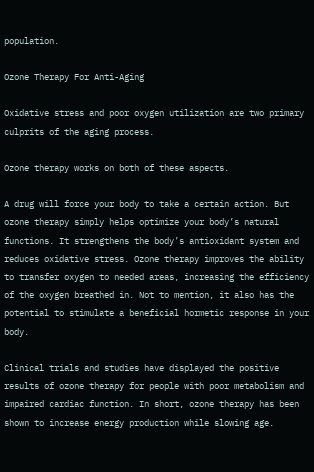population.

Ozone Therapy For Anti-Aging

Oxidative stress and poor oxygen utilization are two primary culprits of the aging process.

Ozone therapy works on both of these aspects.

A drug will force your body to take a certain action. But ozone therapy simply helps optimize your body’s natural functions. It strengthens the body’s antioxidant system and reduces oxidative stress. Ozone therapy improves the ability to transfer oxygen to needed areas, increasing the efficiency of the oxygen breathed in. Not to mention, it also has the potential to stimulate a beneficial hormetic response in your body.

Clinical trials and studies have displayed the positive results of ozone therapy for people with poor metabolism and impaired cardiac function. In short, ozone therapy has been shown to increase energy production while slowing age.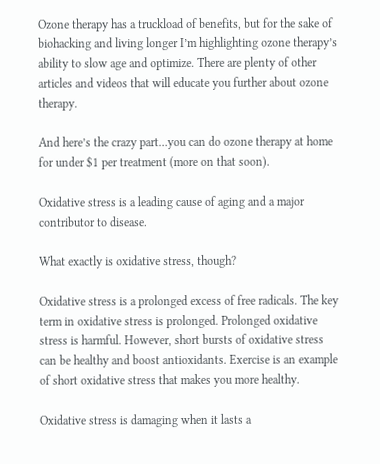Ozone therapy has a truckload of benefits, but for the sake of biohacking and living longer I’m highlighting ozone therapy’s ability to slow age and optimize. There are plenty of other articles and videos that will educate you further about ozone therapy.

And here’s the crazy part…you can do ozone therapy at home for under $1 per treatment (more on that soon).

Oxidative stress is a leading cause of aging and a major contributor to disease.

What exactly is oxidative stress, though?

Oxidative stress is a prolonged excess of free radicals. The key term in oxidative stress is prolonged. Prolonged oxidative stress is harmful. However, short bursts of oxidative stress can be healthy and boost antioxidants. Exercise is an example of short oxidative stress that makes you more healthy.

Oxidative stress is damaging when it lasts a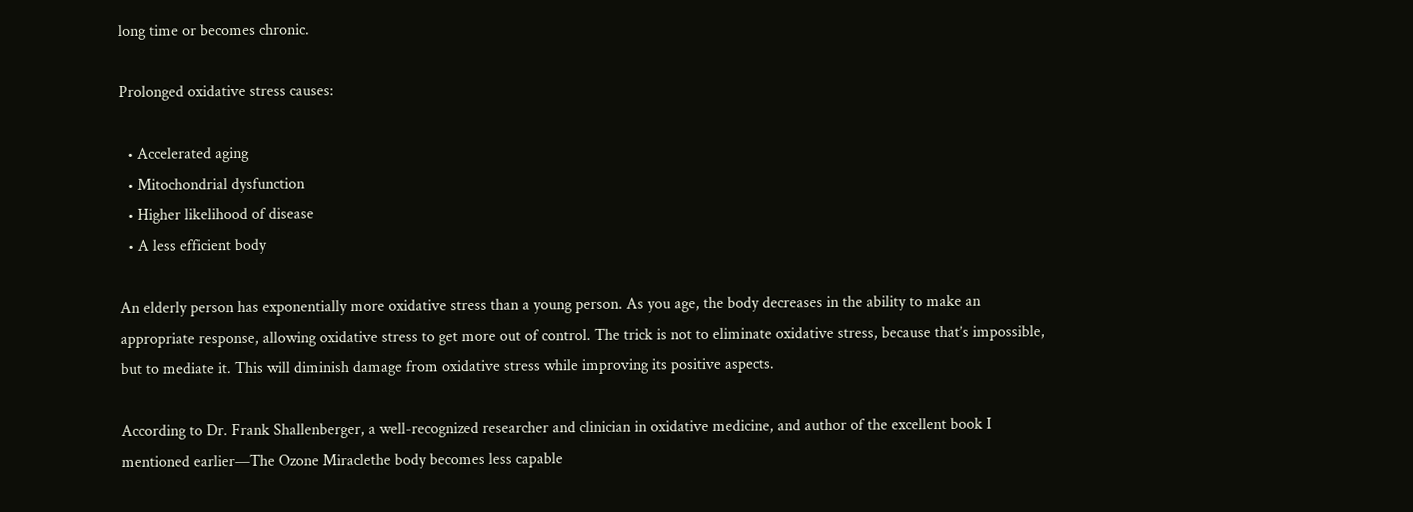long time or becomes chronic.

Prolonged oxidative stress causes:

  • Accelerated aging
  • Mitochondrial dysfunction
  • Higher likelihood of disease
  • A less efficient body

An elderly person has exponentially more oxidative stress than a young person. As you age, the body decreases in the ability to make an appropriate response, allowing oxidative stress to get more out of control. The trick is not to eliminate oxidative stress, because that’s impossible, but to mediate it. This will diminish damage from oxidative stress while improving its positive aspects.

According to Dr. Frank Shallenberger, a well-recognized researcher and clinician in oxidative medicine, and author of the excellent book I mentioned earlier—The Ozone Miraclethe body becomes less capable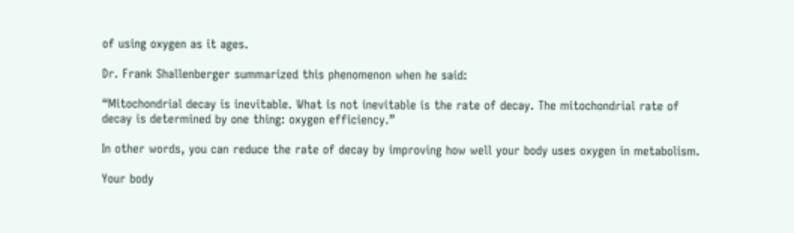of using oxygen as it ages.

Dr. Frank Shallenberger summarized this phenomenon when he said:

“Mitochondrial decay is inevitable. What is not inevitable is the rate of decay. The mitochondrial rate of decay is determined by one thing: oxygen efficiency.”

In other words, you can reduce the rate of decay by improving how well your body uses oxygen in metabolism.

Your body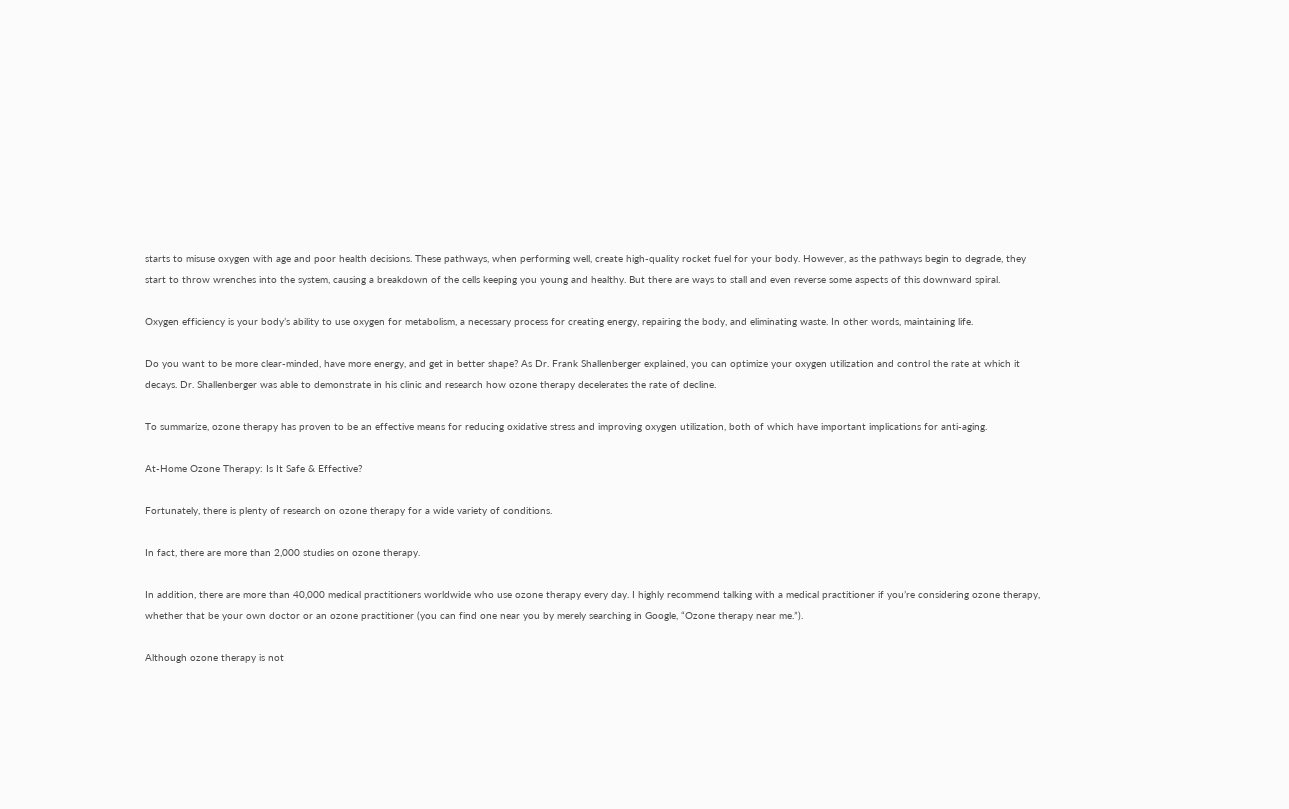starts to misuse oxygen with age and poor health decisions. These pathways, when performing well, create high-quality rocket fuel for your body. However, as the pathways begin to degrade, they start to throw wrenches into the system, causing a breakdown of the cells keeping you young and healthy. But there are ways to stall and even reverse some aspects of this downward spiral.

Oxygen efficiency is your body’s ability to use oxygen for metabolism, a necessary process for creating energy, repairing the body, and eliminating waste. In other words, maintaining life.

Do you want to be more clear-minded, have more energy, and get in better shape? As Dr. Frank Shallenberger explained, you can optimize your oxygen utilization and control the rate at which it decays. Dr. Shallenberger was able to demonstrate in his clinic and research how ozone therapy decelerates the rate of decline.

To summarize, ozone therapy has proven to be an effective means for reducing oxidative stress and improving oxygen utilization, both of which have important implications for anti-aging.

At-Home Ozone Therapy: Is It Safe & Effective?

Fortunately, there is plenty of research on ozone therapy for a wide variety of conditions.

In fact, there are more than 2,000 studies on ozone therapy.

In addition, there are more than 40,000 medical practitioners worldwide who use ozone therapy every day. I highly recommend talking with a medical practitioner if you’re considering ozone therapy, whether that be your own doctor or an ozone practitioner (you can find one near you by merely searching in Google, “Ozone therapy near me.”).

Although ozone therapy is not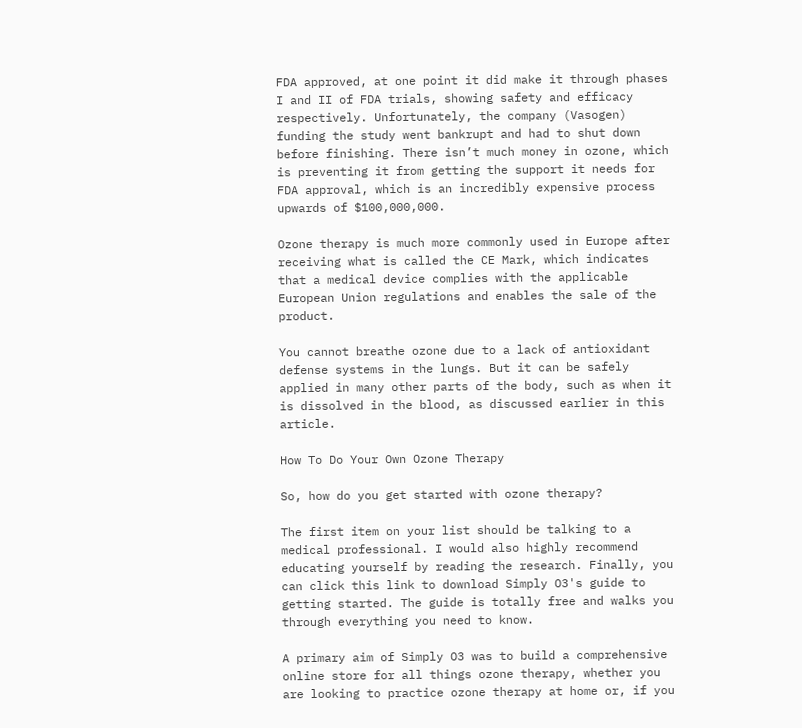FDA approved, at one point it did make it through phases I and II of FDA trials, showing safety and efficacy respectively. Unfortunately, the company (Vasogen) funding the study went bankrupt and had to shut down before finishing. There isn’t much money in ozone, which is preventing it from getting the support it needs for FDA approval, which is an incredibly expensive process upwards of $100,000,000.

Ozone therapy is much more commonly used in Europe after receiving what is called the CE Mark, which indicates that a medical device complies with the applicable European Union regulations and enables the sale of the product.

You cannot breathe ozone due to a lack of antioxidant defense systems in the lungs. But it can be safely applied in many other parts of the body, such as when it is dissolved in the blood, as discussed earlier in this article.

How To Do Your Own Ozone Therapy

So, how do you get started with ozone therapy?

The first item on your list should be talking to a medical professional. I would also highly recommend educating yourself by reading the research. Finally, you can click this link to download Simply O3's guide to getting started. The guide is totally free and walks you through everything you need to know.

A primary aim of Simply O3 was to build a comprehensive online store for all things ozone therapy, whether you are looking to practice ozone therapy at home or, if you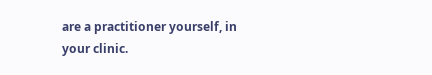are a practitioner yourself, in your clinic.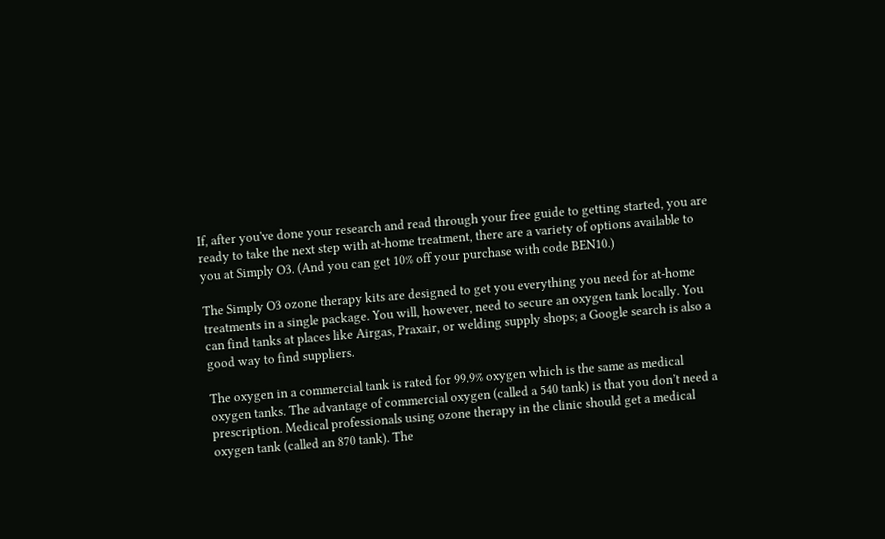If, after you've done your research and read through your free guide to getting started, you are ready to take the next step with at-home treatment, there are a variety of options available to you at Simply O3. (And you can get 10% off your purchase with code BEN10.)

The Simply O3 ozone therapy kits are designed to get you everything you need for at-home treatments in a single package. You will, however, need to secure an oxygen tank locally. You can find tanks at places like Airgas, Praxair, or welding supply shops; a Google search is also a good way to find suppliers.

The oxygen in a commercial tank is rated for 99.9% oxygen which is the same as medical oxygen tanks. The advantage of commercial oxygen (called a 540 tank) is that you don’t need a prescription. Medical professionals using ozone therapy in the clinic should get a medical oxygen tank (called an 870 tank). The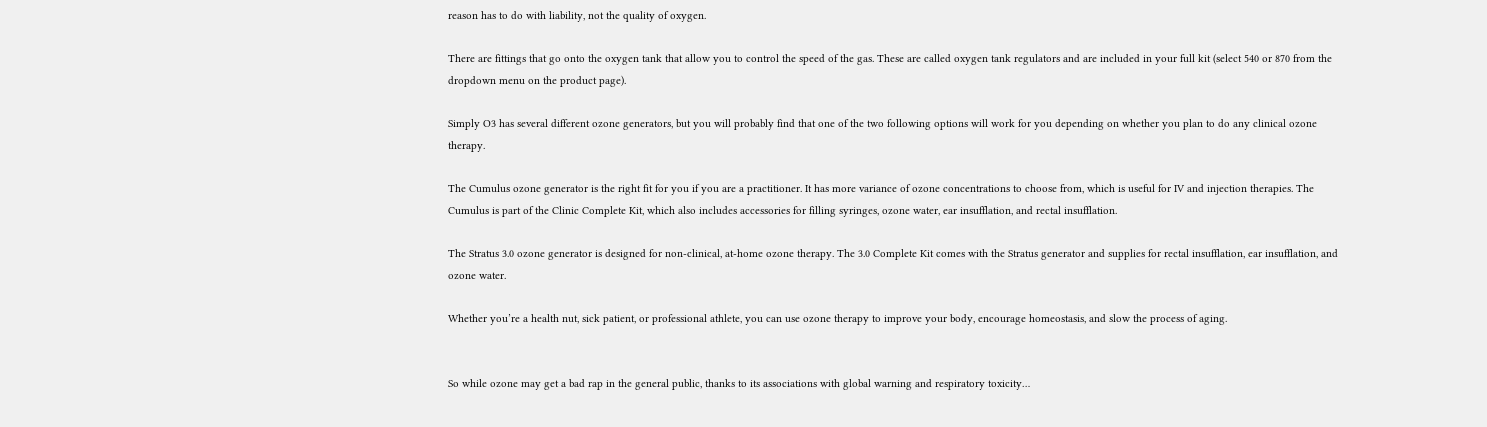reason has to do with liability, not the quality of oxygen.

There are fittings that go onto the oxygen tank that allow you to control the speed of the gas. These are called oxygen tank regulators and are included in your full kit (select 540 or 870 from the dropdown menu on the product page).

Simply O3 has several different ozone generators, but you will probably find that one of the two following options will work for you depending on whether you plan to do any clinical ozone therapy.

The Cumulus ozone generator is the right fit for you if you are a practitioner. It has more variance of ozone concentrations to choose from, which is useful for IV and injection therapies. The Cumulus is part of the Clinic Complete Kit, which also includes accessories for filling syringes, ozone water, ear insufflation, and rectal insufflation.

The Stratus 3.0 ozone generator is designed for non-clinical, at-home ozone therapy. The 3.0 Complete Kit comes with the Stratus generator and supplies for rectal insufflation, ear insufflation, and ozone water.

Whether you’re a health nut, sick patient, or professional athlete, you can use ozone therapy to improve your body, encourage homeostasis, and slow the process of aging.


So while ozone may get a bad rap in the general public, thanks to its associations with global warning and respiratory toxicity…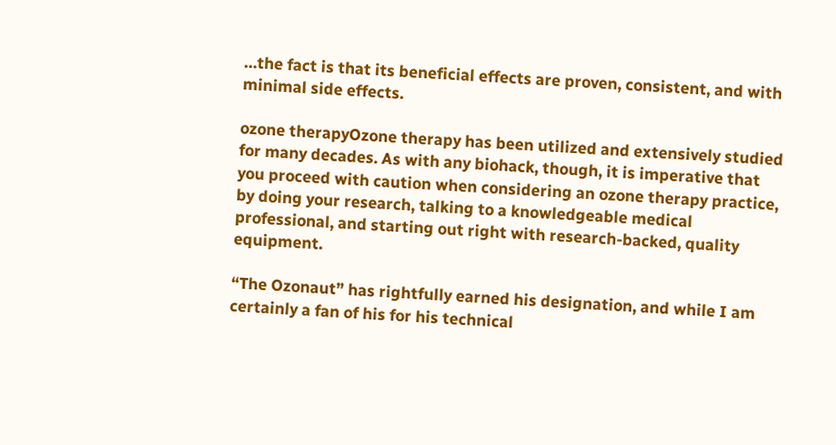…the fact is that its beneficial effects are proven, consistent, and with minimal side effects.

ozone therapyOzone therapy has been utilized and extensively studied for many decades. As with any biohack, though, it is imperative that you proceed with caution when considering an ozone therapy practice, by doing your research, talking to a knowledgeable medical professional, and starting out right with research-backed, quality equipment.

“The Ozonaut” has rightfully earned his designation, and while I am certainly a fan of his for his technical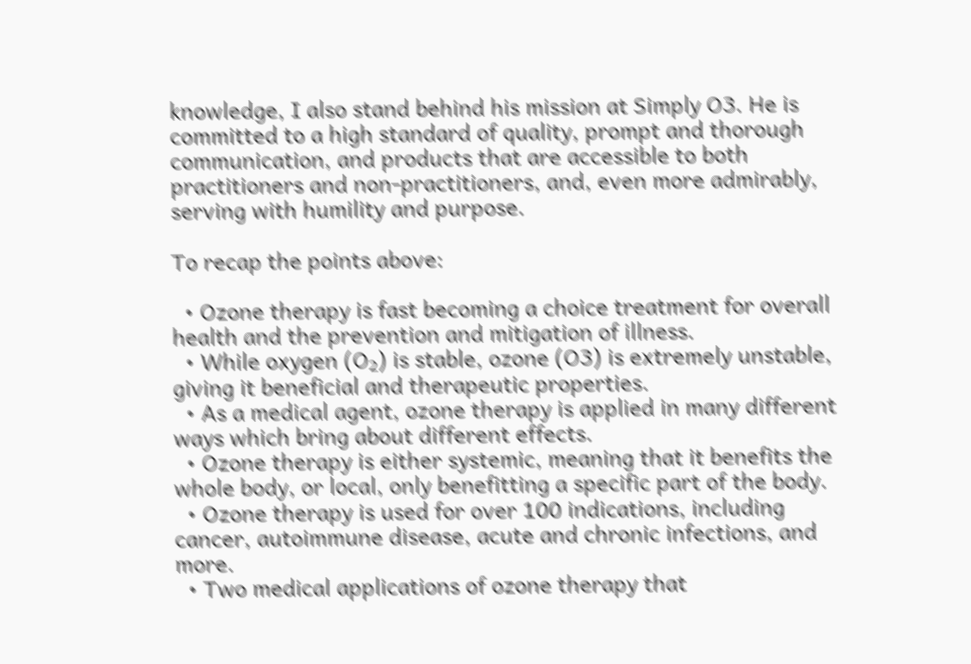knowledge, I also stand behind his mission at Simply O3. He is committed to a high standard of quality, prompt and thorough communication, and products that are accessible to both practitioners and non-practitioners, and, even more admirably, serving with humility and purpose.

To recap the points above:

  • Ozone therapy is fast becoming a choice treatment for overall health and the prevention and mitigation of illness.
  • While oxygen (O₂) is stable, ozone (O3) is extremely unstable, giving it beneficial and therapeutic properties.
  • As a medical agent, ozone therapy is applied in many different ways which bring about different effects.
  • Ozone therapy is either systemic, meaning that it benefits the whole body, or local, only benefitting a specific part of the body.
  • Ozone therapy is used for over 100 indications, including cancer, autoimmune disease, acute and chronic infections, and more.
  • Two medical applications of ozone therapy that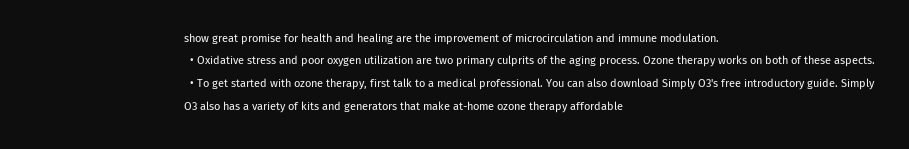show great promise for health and healing are the improvement of microcirculation and immune modulation.
  • Oxidative stress and poor oxygen utilization are two primary culprits of the aging process. Ozone therapy works on both of these aspects.
  • To get started with ozone therapy, first talk to a medical professional. You can also download Simply O3's free introductory guide. Simply O3 also has a variety of kits and generators that make at-home ozone therapy affordable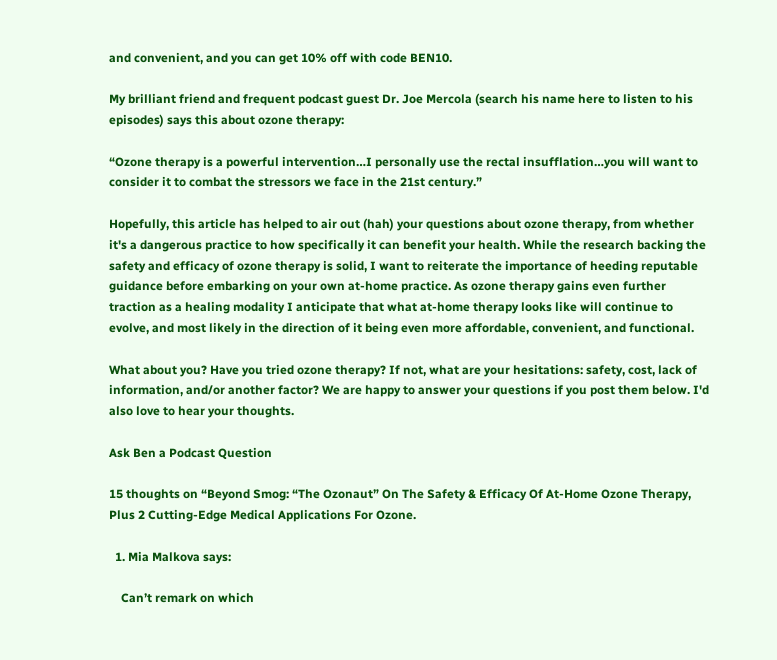and convenient, and you can get 10% off with code BEN10.

My brilliant friend and frequent podcast guest Dr. Joe Mercola (search his name here to listen to his episodes) says this about ozone therapy:

“Ozone therapy is a powerful intervention…I personally use the rectal insufflation…you will want to consider it to combat the stressors we face in the 21st century.”

Hopefully, this article has helped to air out (hah) your questions about ozone therapy, from whether it's a dangerous practice to how specifically it can benefit your health. While the research backing the safety and efficacy of ozone therapy is solid, I want to reiterate the importance of heeding reputable guidance before embarking on your own at-home practice. As ozone therapy gains even further traction as a healing modality I anticipate that what at-home therapy looks like will continue to evolve, and most likely in the direction of it being even more affordable, convenient, and functional.

What about you? Have you tried ozone therapy? If not, what are your hesitations: safety, cost, lack of information, and/or another factor? We are happy to answer your questions if you post them below. I'd also love to hear your thoughts.

Ask Ben a Podcast Question

15 thoughts on “Beyond Smog: “The Ozonaut” On The Safety & Efficacy Of At-Home Ozone Therapy, Plus 2 Cutting-Edge Medical Applications For Ozone.

  1. Mia Malkova says:

    Can’t remark on which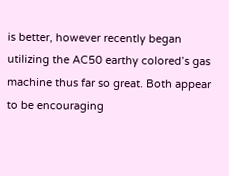is better, however recently began utilizing the AC50 earthy colored’s gas machine thus far so great. Both appear to be encouraging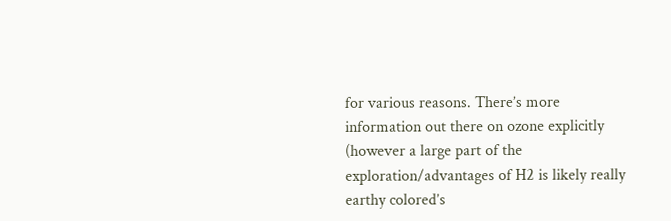for various reasons. There’s more information out there on ozone explicitly (however a large part of the exploration/advantages of H2 is likely really earthy colored’s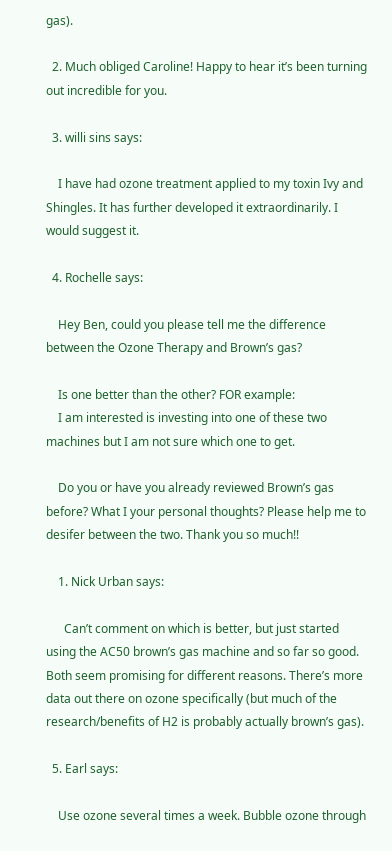gas).

  2. Much obliged Caroline! Happy to hear it’s been turning out incredible for you.

  3. willi sins says:

    I have had ozone treatment applied to my toxin Ivy and Shingles. It has further developed it extraordinarily. I would suggest it.

  4. Rochelle says:

    Hey Ben, could you please tell me the difference between the Ozone Therapy and Brown’s gas?

    Is one better than the other? FOR example:
    I am interested is investing into one of these two machines but I am not sure which one to get.

    Do you or have you already reviewed Brown’s gas before? What I your personal thoughts? Please help me to desifer between the two. Thank you so much!!

    1. Nick Urban says:

      Can’t comment on which is better, but just started using the AC50 brown’s gas machine and so far so good. Both seem promising for different reasons. There’s more data out there on ozone specifically (but much of the research/benefits of H2 is probably actually brown’s gas).

  5. Earl says:

    Use ozone several times a week. Bubble ozone through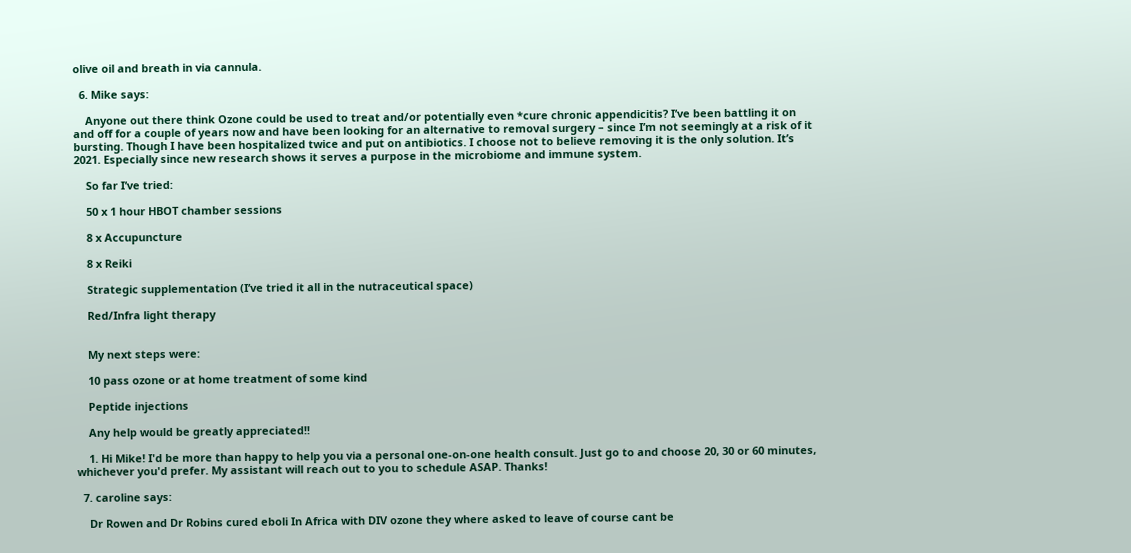olive oil and breath in via cannula.

  6. Mike says:

    Anyone out there think Ozone could be used to treat and/or potentially even *cure chronic appendicitis? I’ve been battling it on and off for a couple of years now and have been looking for an alternative to removal surgery – since I’m not seemingly at a risk of it bursting. Though I have been hospitalized twice and put on antibiotics. I choose not to believe removing it is the only solution. It’s 2021. Especially since new research shows it serves a purpose in the microbiome and immune system.

    So far I’ve tried:

    50 x 1 hour HBOT chamber sessions

    8 x Accupuncture

    8 x Reiki

    Strategic supplementation (I’ve tried it all in the nutraceutical space)

    Red/Infra light therapy


    My next steps were:

    10 pass ozone or at home treatment of some kind

    Peptide injections

    Any help would be greatly appreciated!!

    1. Hi Mike! I'd be more than happy to help you via a personal one-on-one health consult. Just go to and choose 20, 30 or 60 minutes, whichever you'd prefer. My assistant will reach out to you to schedule ASAP. Thanks!

  7. caroline says:

    Dr Rowen and Dr Robins cured eboli In Africa with DIV ozone they where asked to leave of course cant be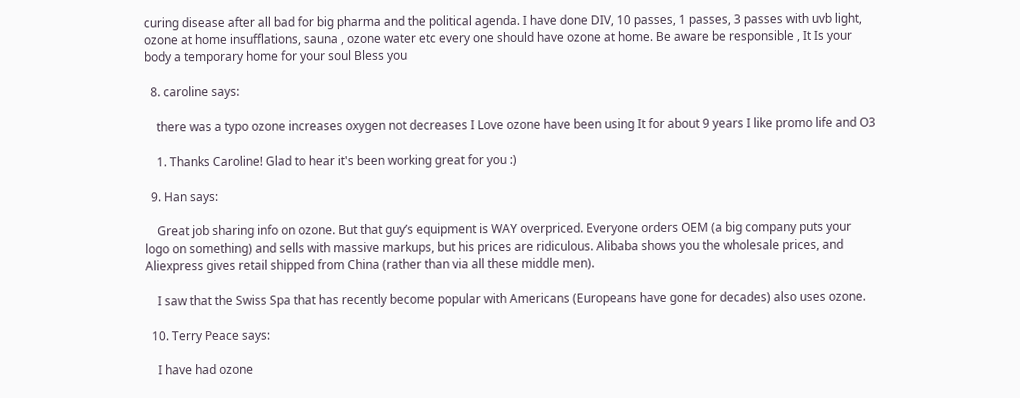curing disease after all bad for big pharma and the political agenda. I have done DIV, 10 passes, 1 passes, 3 passes with uvb light, ozone at home insufflations, sauna , ozone water etc every one should have ozone at home. Be aware be responsible , It Is your body a temporary home for your soul Bless you

  8. caroline says:

    there was a typo ozone increases oxygen not decreases I Love ozone have been using It for about 9 years I like promo life and O3

    1. Thanks Caroline! Glad to hear it's been working great for you :)

  9. Han says:

    Great job sharing info on ozone. But that guy’s equipment is WAY overpriced. Everyone orders OEM (a big company puts your logo on something) and sells with massive markups, but his prices are ridiculous. Alibaba shows you the wholesale prices, and Aliexpress gives retail shipped from China (rather than via all these middle men).

    I saw that the Swiss Spa that has recently become popular with Americans (Europeans have gone for decades) also uses ozone.

  10. Terry Peace says:

    I have had ozone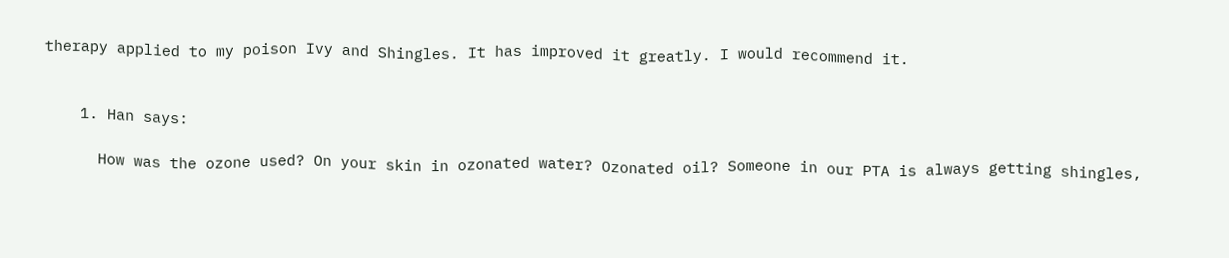therapy applied to my poison Ivy and Shingles. It has improved it greatly. I would recommend it.


    1. Han says:

      How was the ozone used? On your skin in ozonated water? Ozonated oil? Someone in our PTA is always getting shingles,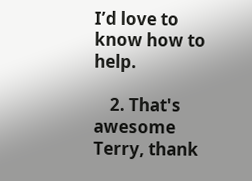I’d love to know how to help.

    2. That's awesome Terry, thank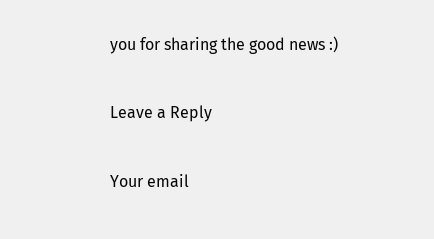you for sharing the good news :)

Leave a Reply

Your email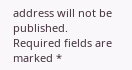address will not be published. Required fields are marked *